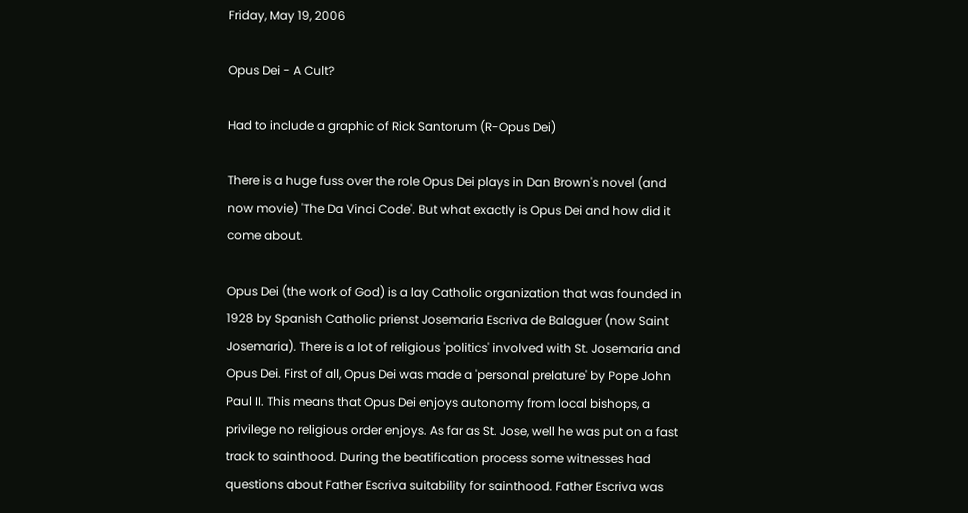Friday, May 19, 2006

Opus Dei - A Cult?

Had to include a graphic of Rick Santorum (R-Opus Dei)

There is a huge fuss over the role Opus Dei plays in Dan Brown's novel (and now movie) 'The Da Vinci Code'. But what exactly is Opus Dei and how did it come about.

Opus Dei (the work of God) is a lay Catholic organization that was founded in 1928 by Spanish Catholic prienst Josemaria Escriva de Balaguer (now Saint Josemaria). There is a lot of religious 'politics' involved with St. Josemaria and Opus Dei. First of all, Opus Dei was made a 'personal prelature' by Pope John Paul II. This means that Opus Dei enjoys autonomy from local bishops, a privilege no religious order enjoys. As far as St. Jose, well he was put on a fast track to sainthood. During the beatification process some witnesses had questions about Father Escriva suitability for sainthood. Father Escriva was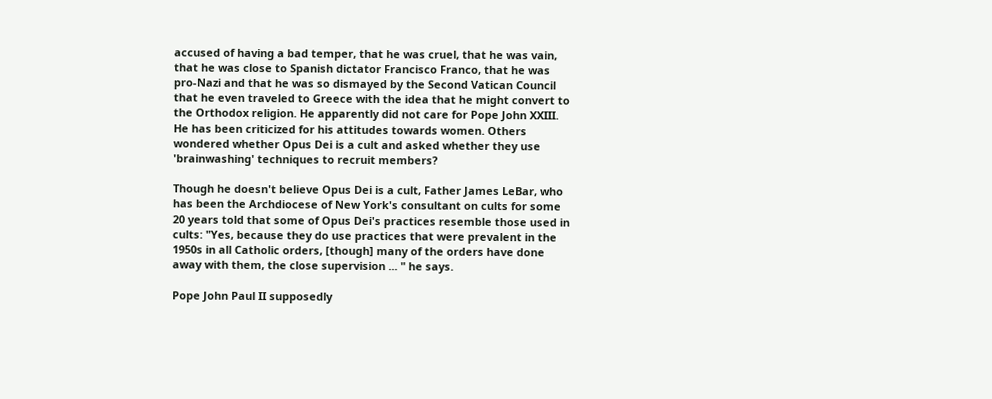accused of having a bad temper, that he was cruel, that he was vain, that he was close to Spanish dictator Francisco Franco, that he was pro-Nazi and that he was so dismayed by the Second Vatican Council that he even traveled to Greece with the idea that he might convert to the Orthodox religion. He apparently did not care for Pope John XXIII. He has been criticized for his attitudes towards women. Others wondered whether Opus Dei is a cult and asked whether they use 'brainwashing' techniques to recruit members?

Though he doesn't believe Opus Dei is a cult, Father James LeBar, who has been the Archdiocese of New York's consultant on cults for some 20 years told that some of Opus Dei's practices resemble those used in cults: "Yes, because they do use practices that were prevalent in the 1950s in all Catholic orders, [though] many of the orders have done away with them, the close supervision ... " he says.

Pope John Paul II supposedly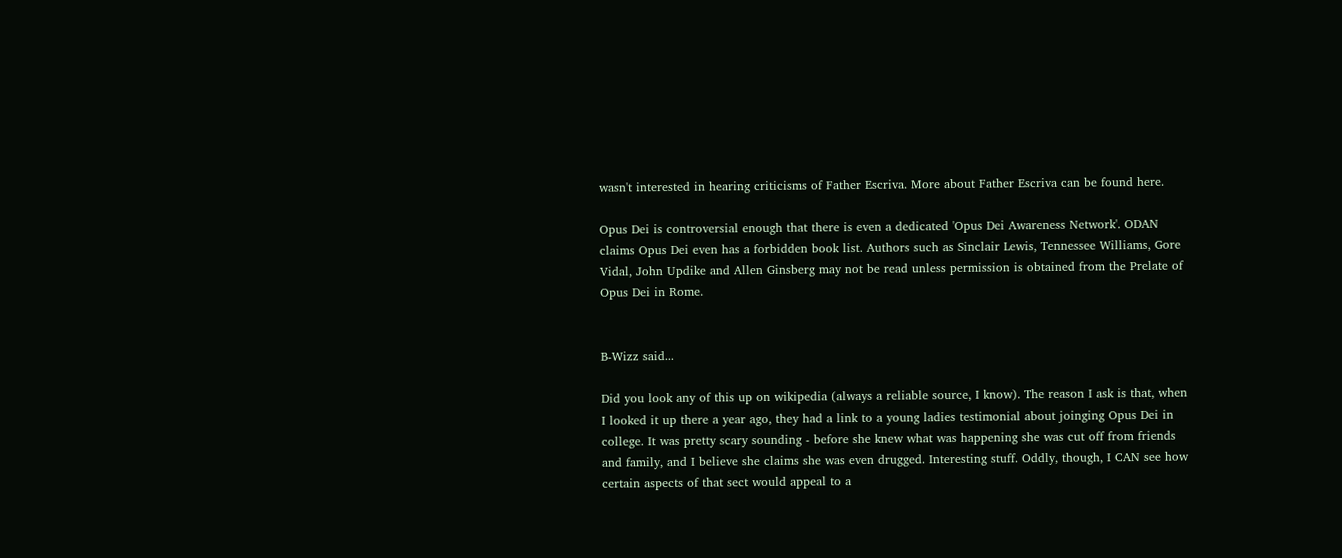wasn't interested in hearing criticisms of Father Escriva. More about Father Escriva can be found here.

Opus Dei is controversial enough that there is even a dedicated 'Opus Dei Awareness Network'. ODAN claims Opus Dei even has a forbidden book list. Authors such as Sinclair Lewis, Tennessee Williams, Gore Vidal, John Updike and Allen Ginsberg may not be read unless permission is obtained from the Prelate of Opus Dei in Rome.


B-Wizz said...

Did you look any of this up on wikipedia (always a reliable source, I know). The reason I ask is that, when I looked it up there a year ago, they had a link to a young ladies testimonial about joinging Opus Dei in college. It was pretty scary sounding - before she knew what was happening she was cut off from friends and family, and I believe she claims she was even drugged. Interesting stuff. Oddly, though, I CAN see how certain aspects of that sect would appeal to a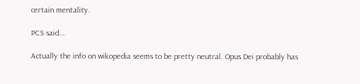certain mentality.

PCS said...

Actually the info on wikopedia seems to be pretty neutral. Opus Dei probably has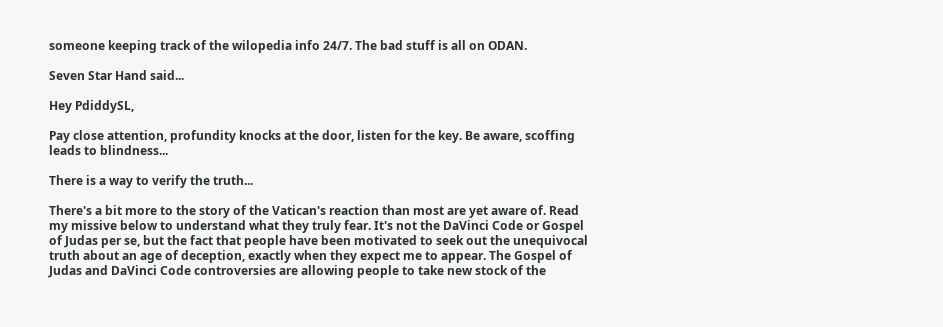someone keeping track of the wilopedia info 24/7. The bad stuff is all on ODAN.

Seven Star Hand said...

Hey PdiddySL,

Pay close attention, profundity knocks at the door, listen for the key. Be aware, scoffing leads to blindness...

There is a way to verify the truth...

There's a bit more to the story of the Vatican's reaction than most are yet aware of. Read my missive below to understand what they truly fear. It's not the DaVinci Code or Gospel of Judas per se, but the fact that people have been motivated to seek out the unequivocal truth about an age of deception, exactly when they expect me to appear. The Gospel of Judas and DaVinci Code controversies are allowing people to take new stock of the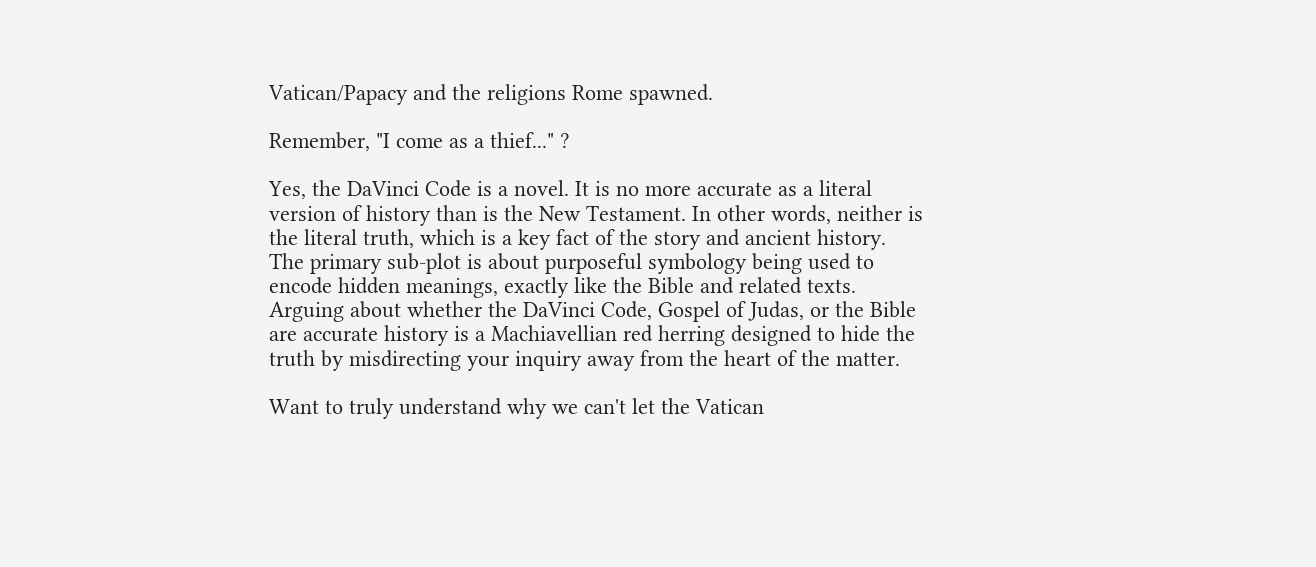Vatican/Papacy and the religions Rome spawned.

Remember, "I come as a thief..." ?

Yes, the DaVinci Code is a novel. It is no more accurate as a literal version of history than is the New Testament. In other words, neither is the literal truth, which is a key fact of the story and ancient history. The primary sub-plot is about purposeful symbology being used to encode hidden meanings, exactly like the Bible and related texts. Arguing about whether the DaVinci Code, Gospel of Judas, or the Bible are accurate history is a Machiavellian red herring designed to hide the truth by misdirecting your inquiry away from the heart of the matter.

Want to truly understand why we can't let the Vatican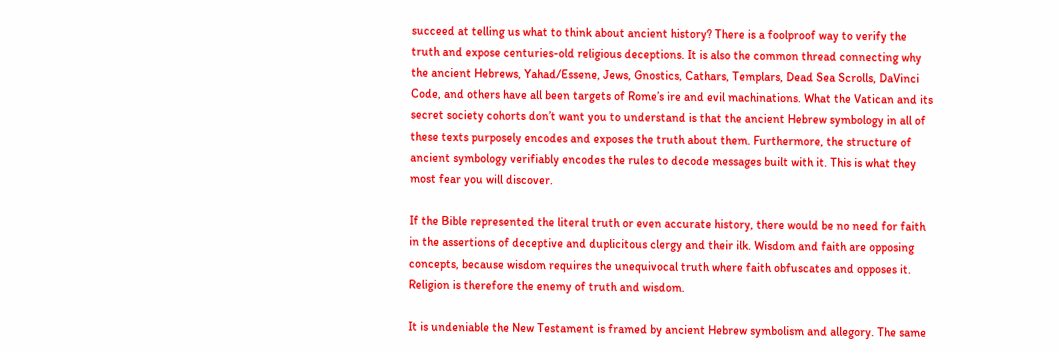succeed at telling us what to think about ancient history? There is a foolproof way to verify the truth and expose centuries-old religious deceptions. It is also the common thread connecting why the ancient Hebrews, Yahad/Essene, Jews, Gnostics, Cathars, Templars, Dead Sea Scrolls, DaVinci Code, and others have all been targets of Rome’s ire and evil machinations. What the Vatican and its secret society cohorts don’t want you to understand is that the ancient Hebrew symbology in all of these texts purposely encodes and exposes the truth about them. Furthermore, the structure of ancient symbology verifiably encodes the rules to decode messages built with it. This is what they most fear you will discover.

If the Bible represented the literal truth or even accurate history, there would be no need for faith in the assertions of deceptive and duplicitous clergy and their ilk. Wisdom and faith are opposing concepts, because wisdom requires the unequivocal truth where faith obfuscates and opposes it. Religion is therefore the enemy of truth and wisdom.

It is undeniable the New Testament is framed by ancient Hebrew symbolism and allegory. The same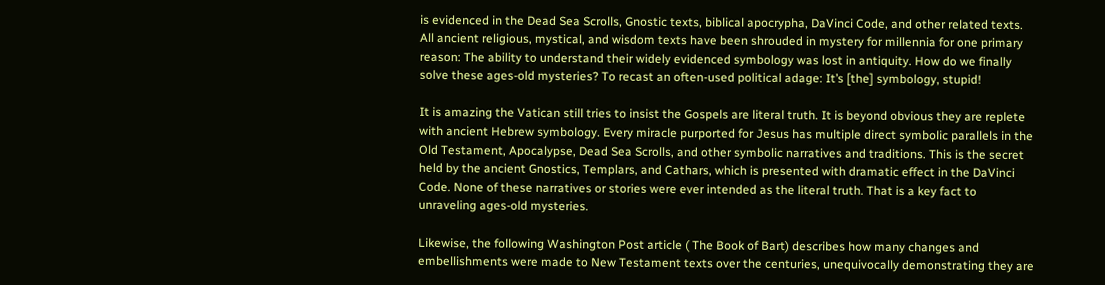is evidenced in the Dead Sea Scrolls, Gnostic texts, biblical apocrypha, DaVinci Code, and other related texts. All ancient religious, mystical, and wisdom texts have been shrouded in mystery for millennia for one primary reason: The ability to understand their widely evidenced symbology was lost in antiquity. How do we finally solve these ages-old mysteries? To recast an often-used political adage: It’s [the] symbology, stupid!

It is amazing the Vatican still tries to insist the Gospels are literal truth. It is beyond obvious they are replete with ancient Hebrew symbology. Every miracle purported for Jesus has multiple direct symbolic parallels in the Old Testament, Apocalypse, Dead Sea Scrolls, and other symbolic narratives and traditions. This is the secret held by the ancient Gnostics, Templars, and Cathars, which is presented with dramatic effect in the DaVinci Code. None of these narratives or stories were ever intended as the literal truth. That is a key fact to unraveling ages-old mysteries.

Likewise, the following Washington Post article ( The Book of Bart) describes how many changes and embellishments were made to New Testament texts over the centuries, unequivocally demonstrating they are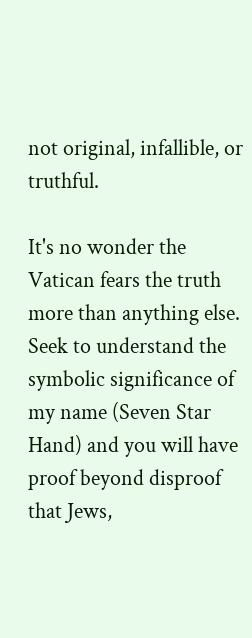not original, infallible, or truthful.

It's no wonder the Vatican fears the truth more than anything else. Seek to understand the symbolic significance of my name (Seven Star Hand) and you will have proof beyond disproof that Jews,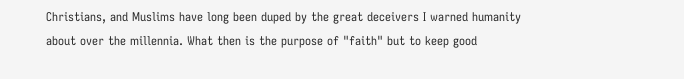Christians, and Muslims have long been duped by the great deceivers I warned humanity about over the millennia. What then is the purpose of "faith" but to keep good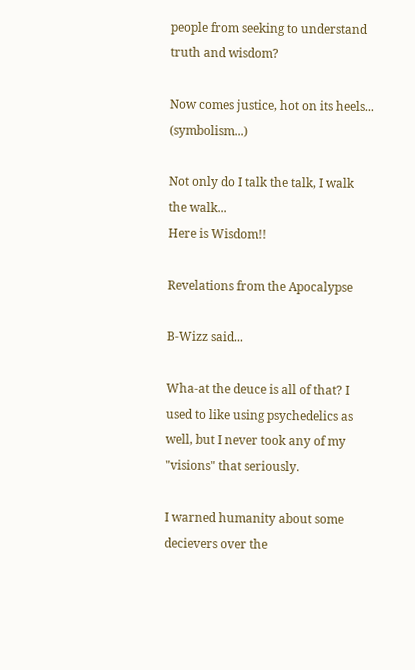people from seeking to understand truth and wisdom?

Now comes justice, hot on its heels... (symbolism...)

Not only do I talk the talk, I walk the walk...
Here is Wisdom!!

Revelations from the Apocalypse

B-Wizz said...

Wha-at the deuce is all of that? I used to like using psychedelics as well, but I never took any of my "visions" that seriously.

I warned humanity about some decievers over the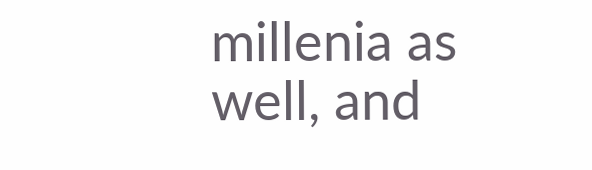millenia as well, and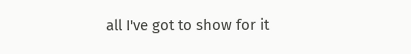all I've got to show for it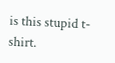is this stupid t-shirt.